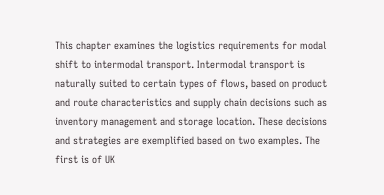This chapter examines the logistics requirements for modal shift to intermodal transport. Intermodal transport is naturally suited to certain types of flows, based on product and route characteristics and supply chain decisions such as inventory management and storage location. These decisions and strategies are exemplified based on two examples. The first is of UK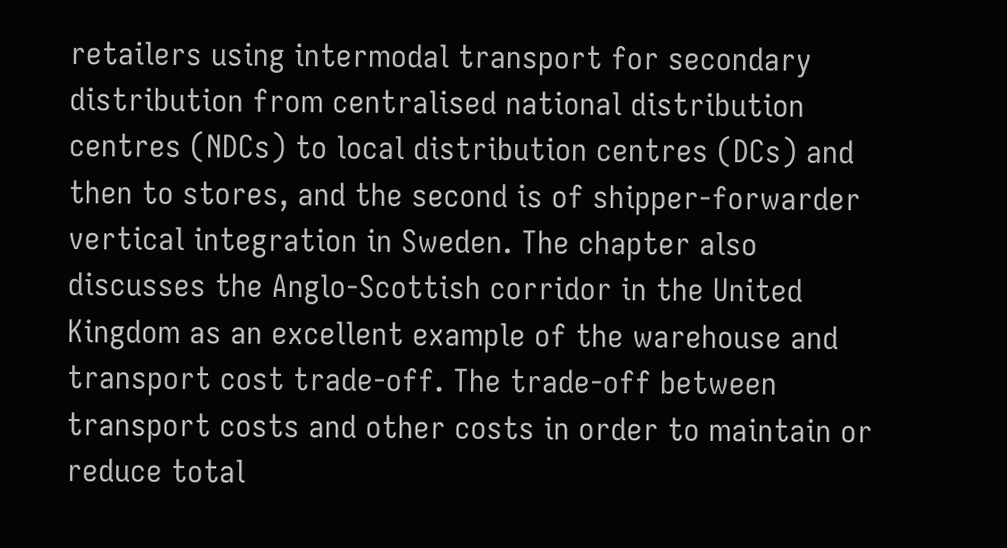retailers using intermodal transport for secondary distribution from centralised national distribution centres (NDCs) to local distribution centres (DCs) and then to stores, and the second is of shipper-forwarder vertical integration in Sweden. The chapter also discusses the Anglo-Scottish corridor in the United Kingdom as an excellent example of the warehouse and transport cost trade-off. The trade-off between transport costs and other costs in order to maintain or reduce total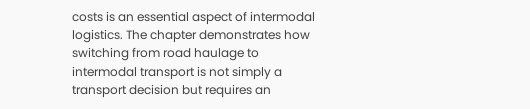costs is an essential aspect of intermodal logistics. The chapter demonstrates how switching from road haulage to intermodal transport is not simply a transport decision but requires an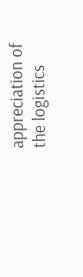appreciation of the logistics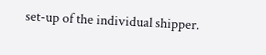set-up of the individual shipper.